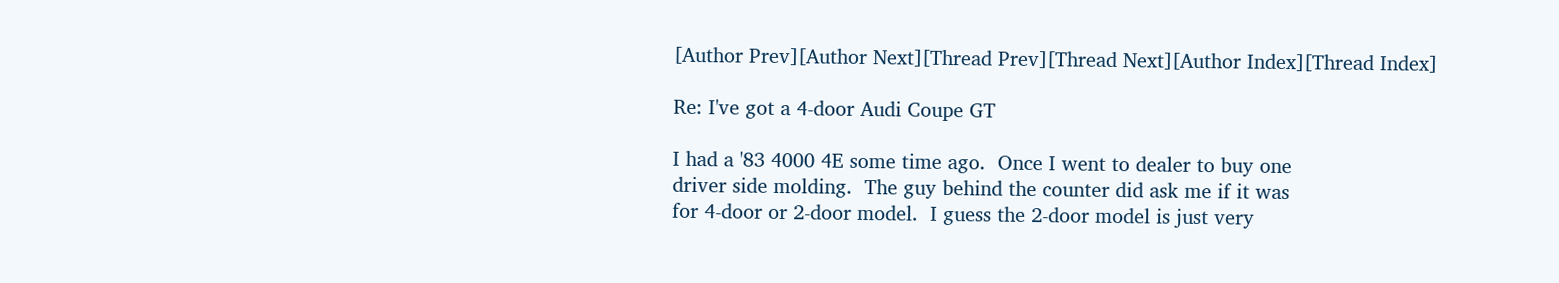[Author Prev][Author Next][Thread Prev][Thread Next][Author Index][Thread Index]

Re: I've got a 4-door Audi Coupe GT

I had a '83 4000 4E some time ago.  Once I went to dealer to buy one
driver side molding.  The guy behind the counter did ask me if it was
for 4-door or 2-door model.  I guess the 2-door model is just very